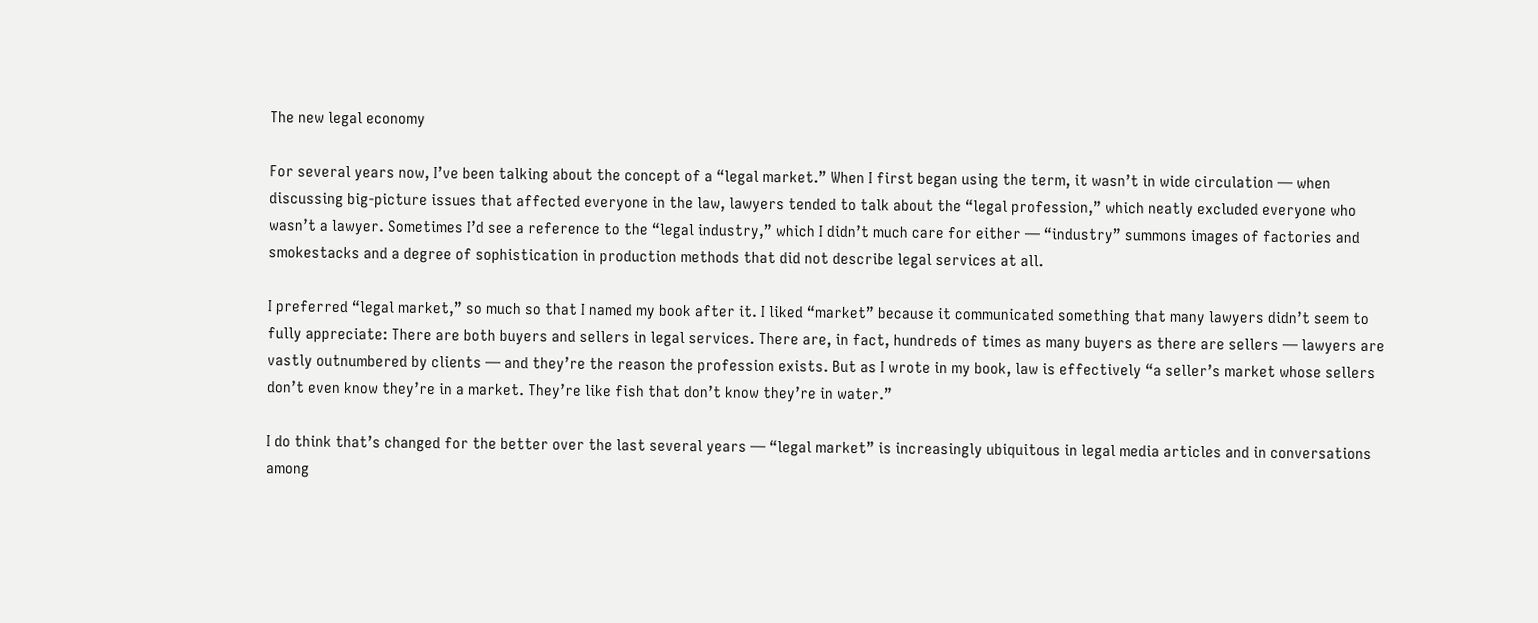The new legal economy

For several years now, I’ve been talking about the concept of a “legal market.” When I first began using the term, it wasn’t in wide circulation — when discussing big-picture issues that affected everyone in the law, lawyers tended to talk about the “legal profession,” which neatly excluded everyone who wasn’t a lawyer. Sometimes I’d see a reference to the “legal industry,” which I didn’t much care for either — “industry” summons images of factories and smokestacks and a degree of sophistication in production methods that did not describe legal services at all.

I preferred “legal market,” so much so that I named my book after it. I liked “market” because it communicated something that many lawyers didn’t seem to fully appreciate: There are both buyers and sellers in legal services. There are, in fact, hundreds of times as many buyers as there are sellers — lawyers are vastly outnumbered by clients — and they’re the reason the profession exists. But as I wrote in my book, law is effectively “a seller’s market whose sellers don’t even know they’re in a market. They’re like fish that don’t know they’re in water.”

I do think that’s changed for the better over the last several years — “legal market” is increasingly ubiquitous in legal media articles and in conversations among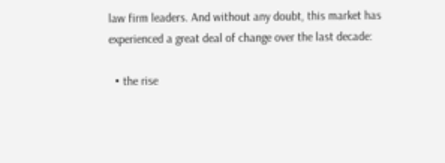law firm leaders. And without any doubt, this market has experienced a great deal of change over the last decade:

  • the rise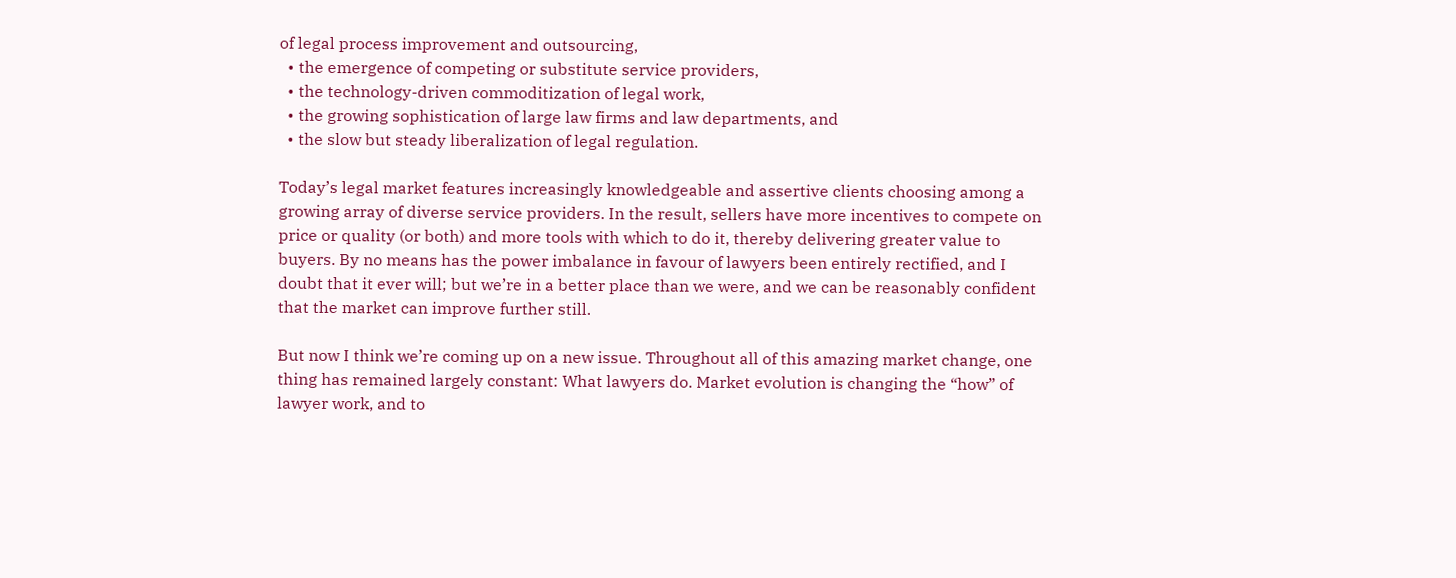of legal process improvement and outsourcing,
  • the emergence of competing or substitute service providers,
  • the technology-driven commoditization of legal work,
  • the growing sophistication of large law firms and law departments, and
  • the slow but steady liberalization of legal regulation.

Today’s legal market features increasingly knowledgeable and assertive clients choosing among a growing array of diverse service providers. In the result, sellers have more incentives to compete on price or quality (or both) and more tools with which to do it, thereby delivering greater value to buyers. By no means has the power imbalance in favour of lawyers been entirely rectified, and I doubt that it ever will; but we’re in a better place than we were, and we can be reasonably confident that the market can improve further still.

But now I think we’re coming up on a new issue. Throughout all of this amazing market change, one thing has remained largely constant: What lawyers do. Market evolution is changing the “how” of lawyer work, and to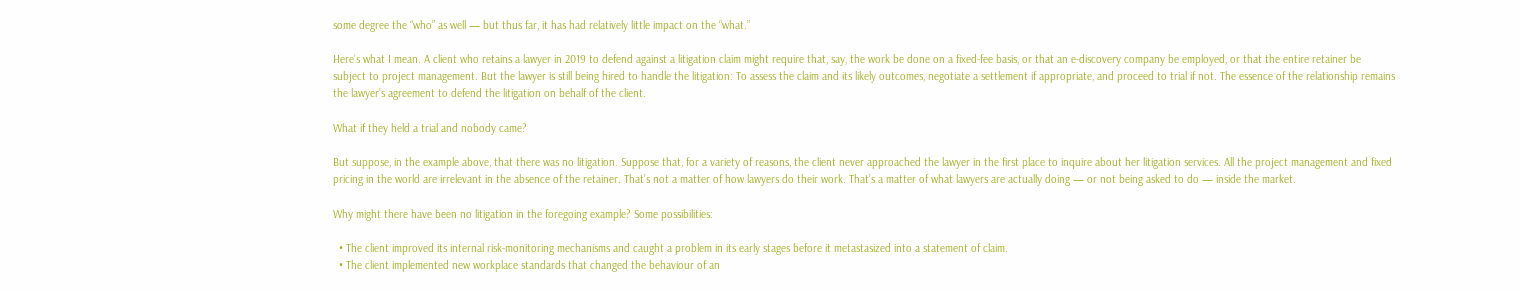some degree the “who” as well — but thus far, it has had relatively little impact on the “what.”

Here’s what I mean. A client who retains a lawyer in 2019 to defend against a litigation claim might require that, say, the work be done on a fixed-fee basis, or that an e-discovery company be employed, or that the entire retainer be subject to project management. But the lawyer is still being hired to handle the litigation: To assess the claim and its likely outcomes, negotiate a settlement if appropriate, and proceed to trial if not. The essence of the relationship remains the lawyer’s agreement to defend the litigation on behalf of the client.

What if they held a trial and nobody came?

But suppose, in the example above, that there was no litigation. Suppose that, for a variety of reasons, the client never approached the lawyer in the first place to inquire about her litigation services. All the project management and fixed pricing in the world are irrelevant in the absence of the retainer. That’s not a matter of how lawyers do their work. That’s a matter of what lawyers are actually doing — or not being asked to do — inside the market.

Why might there have been no litigation in the foregoing example? Some possibilities:

  • The client improved its internal risk-monitoring mechanisms and caught a problem in its early stages before it metastasized into a statement of claim.
  • The client implemented new workplace standards that changed the behaviour of an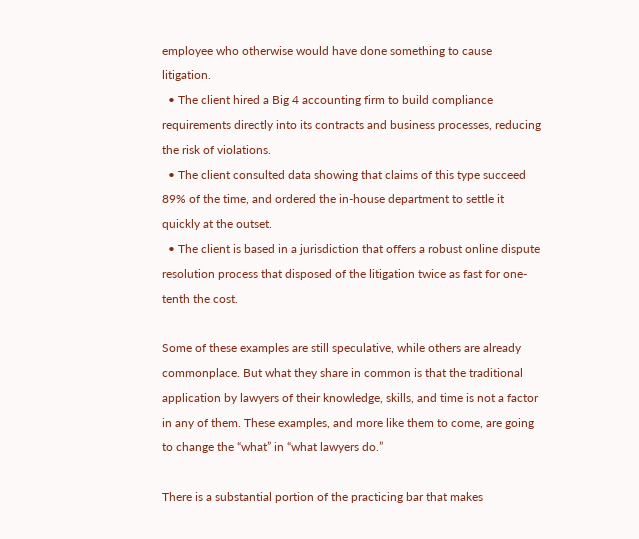employee who otherwise would have done something to cause litigation.
  • The client hired a Big 4 accounting firm to build compliance requirements directly into its contracts and business processes, reducing the risk of violations.
  • The client consulted data showing that claims of this type succeed 89% of the time, and ordered the in-house department to settle it quickly at the outset.
  • The client is based in a jurisdiction that offers a robust online dispute resolution process that disposed of the litigation twice as fast for one-tenth the cost.

Some of these examples are still speculative, while others are already commonplace. But what they share in common is that the traditional application by lawyers of their knowledge, skills, and time is not a factor in any of them. These examples, and more like them to come, are going to change the “what” in “what lawyers do.”

There is a substantial portion of the practicing bar that makes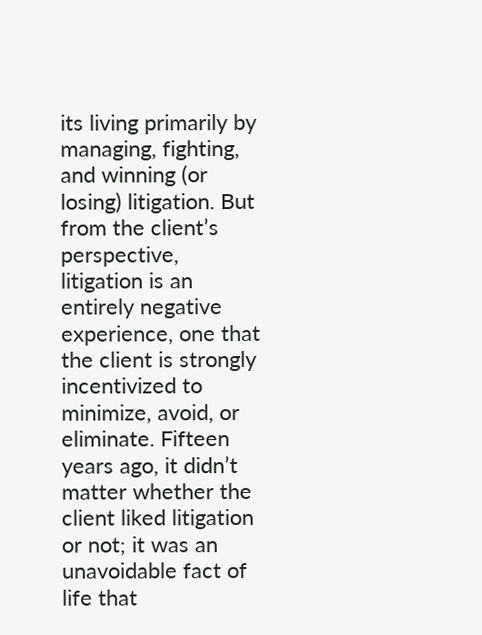its living primarily by managing, fighting, and winning (or losing) litigation. But from the client’s perspective, litigation is an entirely negative experience, one that the client is strongly incentivized to minimize, avoid, or eliminate. Fifteen years ago, it didn’t matter whether the client liked litigation or not; it was an unavoidable fact of life that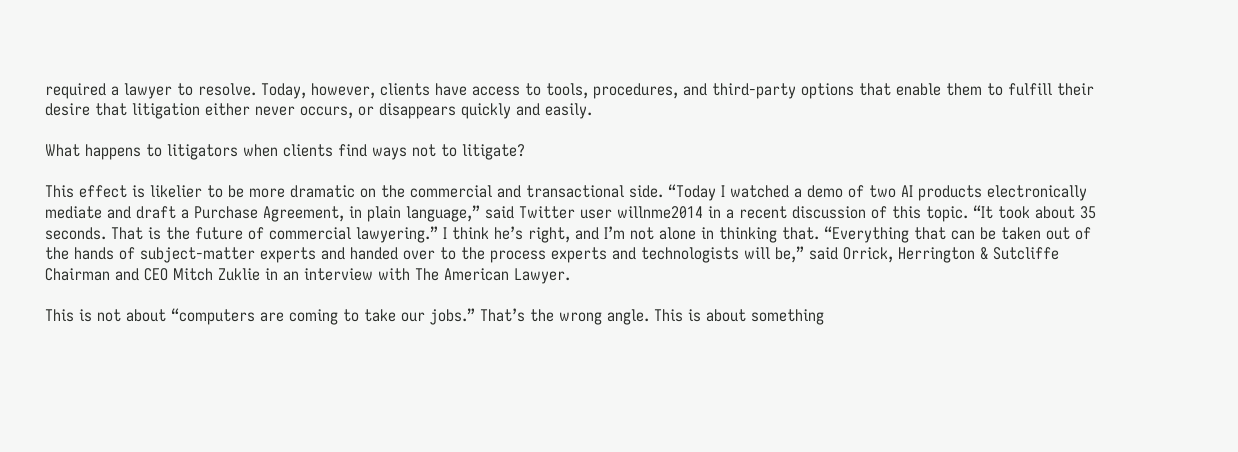required a lawyer to resolve. Today, however, clients have access to tools, procedures, and third-party options that enable them to fulfill their desire that litigation either never occurs, or disappears quickly and easily.

What happens to litigators when clients find ways not to litigate?

This effect is likelier to be more dramatic on the commercial and transactional side. “Today I watched a demo of two AI products electronically mediate and draft a Purchase Agreement, in plain language,” said Twitter user willnme2014 in a recent discussion of this topic. “It took about 35 seconds. That is the future of commercial lawyering.” I think he’s right, and I’m not alone in thinking that. “Everything that can be taken out of the hands of subject-matter experts and handed over to the process experts and technologists will be,” said Orrick, Herrington & Sutcliffe Chairman and CEO Mitch Zuklie in an interview with The American Lawyer.

This is not about “computers are coming to take our jobs.” That’s the wrong angle. This is about something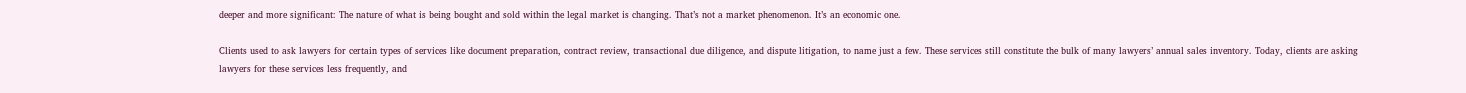deeper and more significant: The nature of what is being bought and sold within the legal market is changing. That’s not a market phenomenon. It’s an economic one.

Clients used to ask lawyers for certain types of services like document preparation, contract review, transactional due diligence, and dispute litigation, to name just a few. These services still constitute the bulk of many lawyers’ annual sales inventory. Today, clients are asking lawyers for these services less frequently, and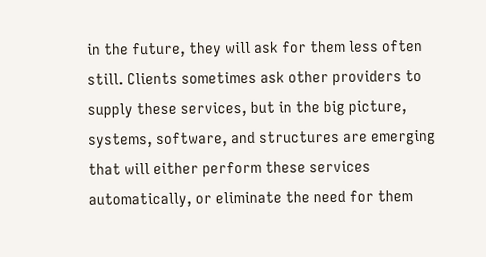in the future, they will ask for them less often still. Clients sometimes ask other providers to supply these services, but in the big picture, systems, software, and structures are emerging that will either perform these services automatically, or eliminate the need for them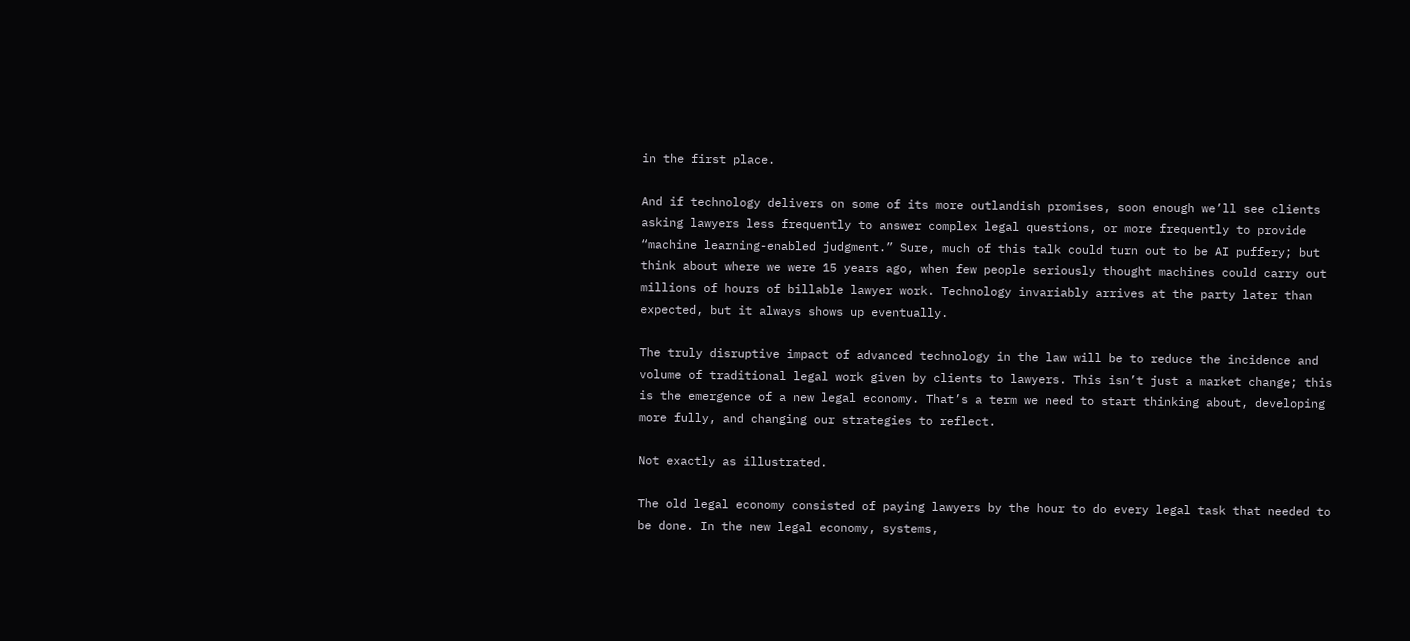in the first place.

And if technology delivers on some of its more outlandish promises, soon enough we’ll see clients asking lawyers less frequently to answer complex legal questions, or more frequently to provide “machine learning-enabled judgment.” Sure, much of this talk could turn out to be AI puffery; but think about where we were 15 years ago, when few people seriously thought machines could carry out millions of hours of billable lawyer work. Technology invariably arrives at the party later than expected, but it always shows up eventually.

The truly disruptive impact of advanced technology in the law will be to reduce the incidence and volume of traditional legal work given by clients to lawyers. This isn’t just a market change; this is the emergence of a new legal economy. That’s a term we need to start thinking about, developing more fully, and changing our strategies to reflect.

Not exactly as illustrated.

The old legal economy consisted of paying lawyers by the hour to do every legal task that needed to be done. In the new legal economy, systems,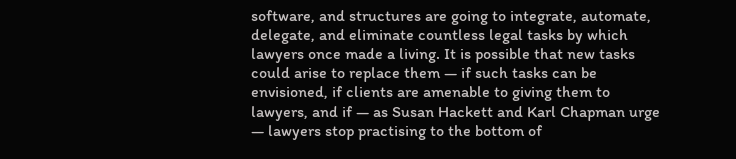software, and structures are going to integrate, automate, delegate, and eliminate countless legal tasks by which lawyers once made a living. It is possible that new tasks could arise to replace them — if such tasks can be envisioned, if clients are amenable to giving them to lawyers, and if — as Susan Hackett and Karl Chapman urge — lawyers stop practising to the bottom of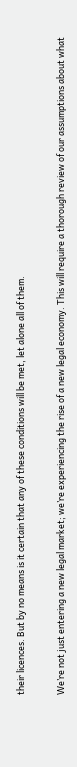their licences. But by no means is it certain that any of these conditions will be met, let alone all of them.

We’re not just entering a new legal market; we’re experiencing the rise of a new legal economy. This will require a thorough review of our assumptions about what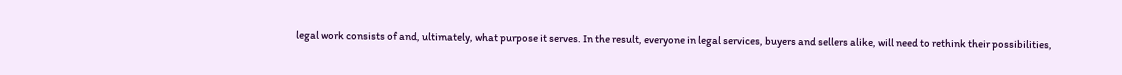legal work consists of and, ultimately, what purpose it serves. In the result, everyone in legal services, buyers and sellers alike, will need to rethink their possibilities,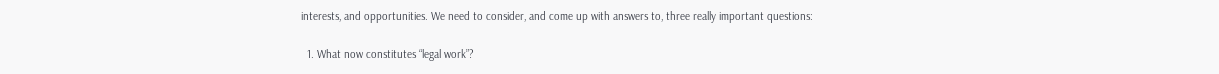interests, and opportunities. We need to consider, and come up with answers to, three really important questions:

  1. What now constitutes “legal work”?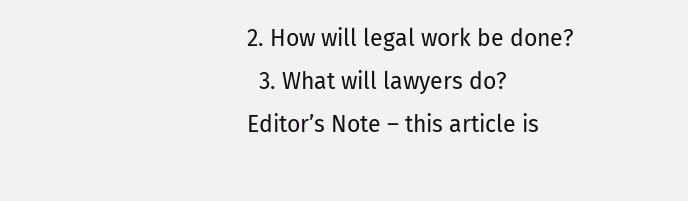2. How will legal work be done?
  3. What will lawyers do?
Editor’s Note – this article is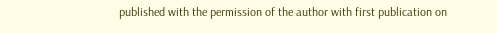published with the permission of the author with first publication on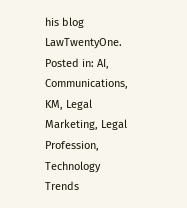his blog LawTwentyOne.
Posted in: AI, Communications, KM, Legal Marketing, Legal Profession, Technology Trends